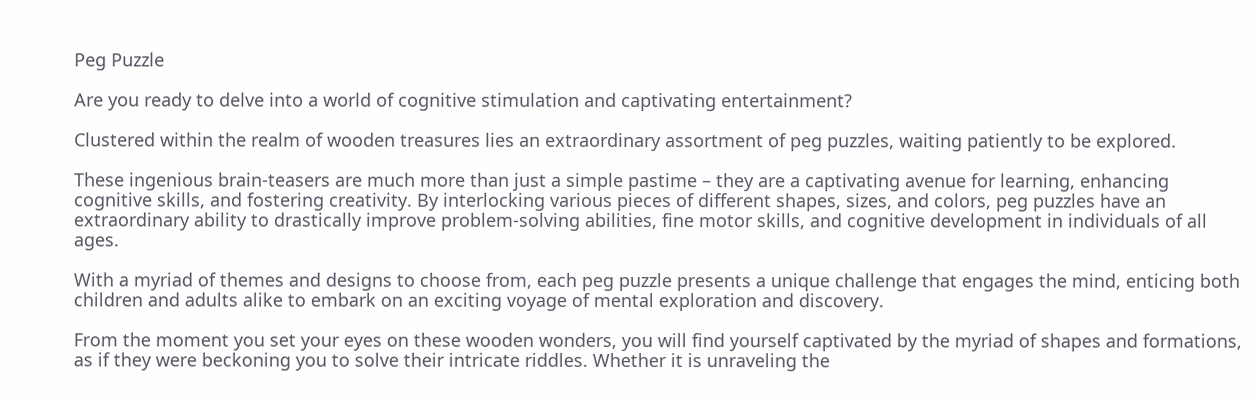Peg Puzzle

Are you ready to delve into a world of cognitive stimulation and captivating entertainment?

Clustered within the realm of wooden treasures lies an extraordinary assortment of peg puzzles, waiting patiently to be explored.

These ingenious brain-teasers are much more than just a simple pastime – they are a captivating avenue for learning, enhancing cognitive skills, and fostering creativity. By interlocking various pieces of different shapes, sizes, and colors, peg puzzles have an extraordinary ability to drastically improve problem-solving abilities, fine motor skills, and cognitive development in individuals of all ages.

With a myriad of themes and designs to choose from, each peg puzzle presents a unique challenge that engages the mind, enticing both children and adults alike to embark on an exciting voyage of mental exploration and discovery.

From the moment you set your eyes on these wooden wonders, you will find yourself captivated by the myriad of shapes and formations, as if they were beckoning you to solve their intricate riddles. Whether it is unraveling the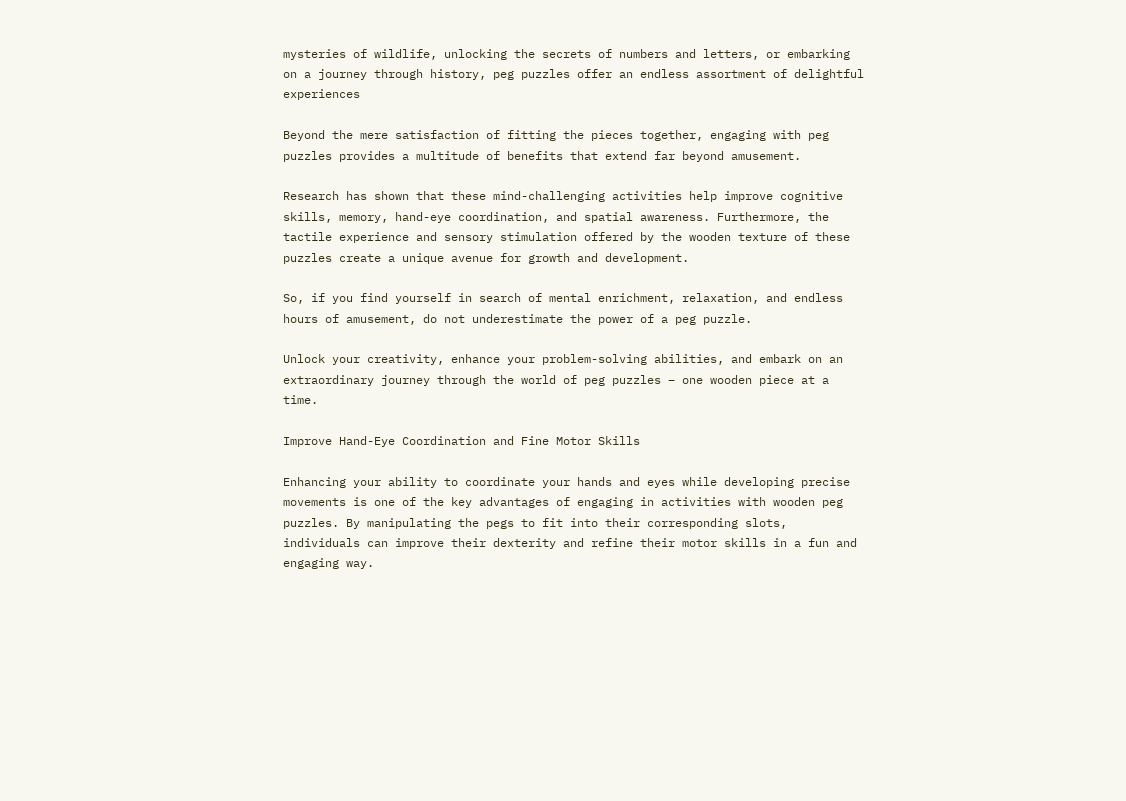mysteries of wildlife, unlocking the secrets of numbers and letters, or embarking on a journey through history, peg puzzles offer an endless assortment of delightful experiences

Beyond the mere satisfaction of fitting the pieces together, engaging with peg puzzles provides a multitude of benefits that extend far beyond amusement.

Research has shown that these mind-challenging activities help improve cognitive skills, memory, hand-eye coordination, and spatial awareness. Furthermore, the tactile experience and sensory stimulation offered by the wooden texture of these puzzles create a unique avenue for growth and development.

So, if you find yourself in search of mental enrichment, relaxation, and endless hours of amusement, do not underestimate the power of a peg puzzle.

Unlock your creativity, enhance your problem-solving abilities, and embark on an extraordinary journey through the world of peg puzzles – one wooden piece at a time.

Improve Hand-Eye Coordination and Fine Motor Skills

Enhancing your ability to coordinate your hands and eyes while developing precise movements is one of the key advantages of engaging in activities with wooden peg puzzles. By manipulating the pegs to fit into their corresponding slots, individuals can improve their dexterity and refine their motor skills in a fun and engaging way.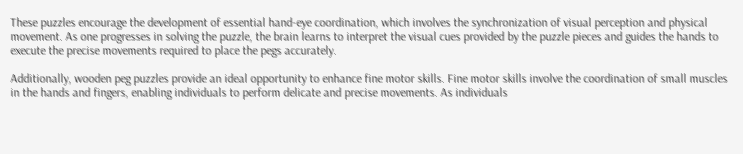These puzzles encourage the development of essential hand-eye coordination, which involves the synchronization of visual perception and physical movement. As one progresses in solving the puzzle, the brain learns to interpret the visual cues provided by the puzzle pieces and guides the hands to execute the precise movements required to place the pegs accurately.

Additionally, wooden peg puzzles provide an ideal opportunity to enhance fine motor skills. Fine motor skills involve the coordination of small muscles in the hands and fingers, enabling individuals to perform delicate and precise movements. As individuals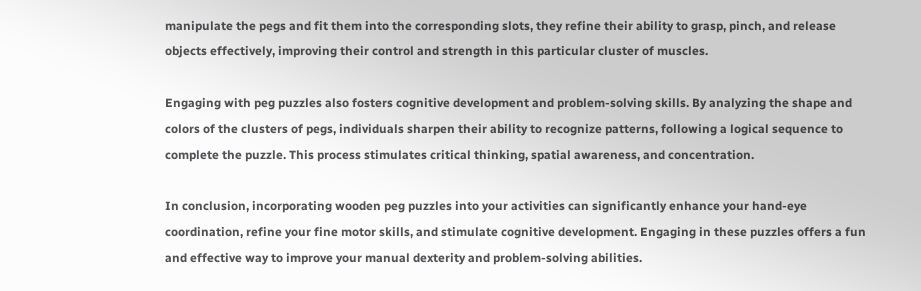manipulate the pegs and fit them into the corresponding slots, they refine their ability to grasp, pinch, and release objects effectively, improving their control and strength in this particular cluster of muscles.

Engaging with peg puzzles also fosters cognitive development and problem-solving skills. By analyzing the shape and colors of the clusters of pegs, individuals sharpen their ability to recognize patterns, following a logical sequence to complete the puzzle. This process stimulates critical thinking, spatial awareness, and concentration.

In conclusion, incorporating wooden peg puzzles into your activities can significantly enhance your hand-eye coordination, refine your fine motor skills, and stimulate cognitive development. Engaging in these puzzles offers a fun and effective way to improve your manual dexterity and problem-solving abilities.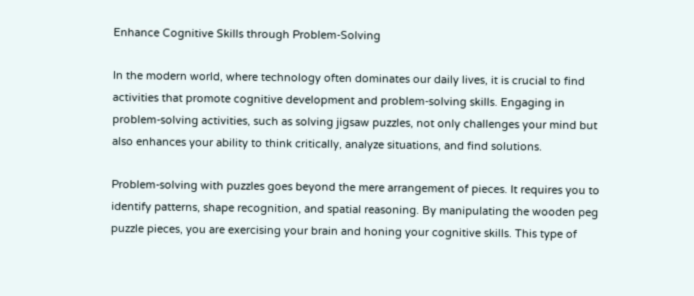Enhance Cognitive Skills through Problem-Solving

In the modern world, where technology often dominates our daily lives, it is crucial to find activities that promote cognitive development and problem-solving skills. Engaging in problem-solving activities, such as solving jigsaw puzzles, not only challenges your mind but also enhances your ability to think critically, analyze situations, and find solutions.

Problem-solving with puzzles goes beyond the mere arrangement of pieces. It requires you to identify patterns, shape recognition, and spatial reasoning. By manipulating the wooden peg puzzle pieces, you are exercising your brain and honing your cognitive skills. This type of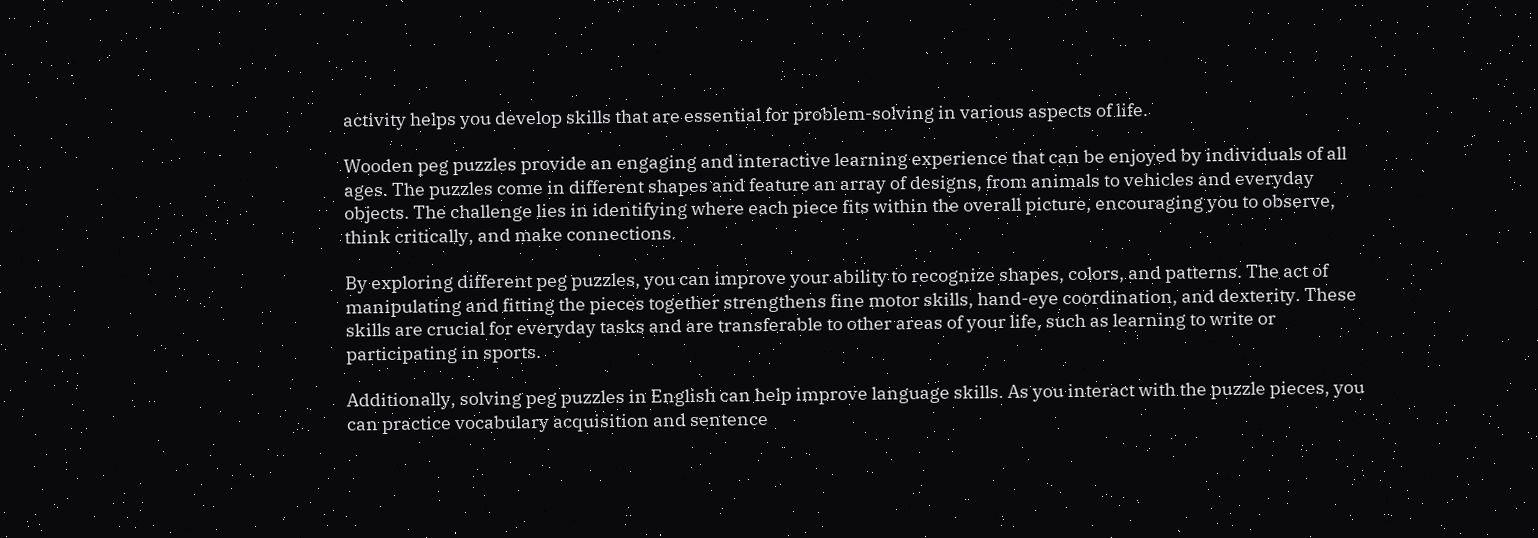activity helps you develop skills that are essential for problem-solving in various aspects of life.

Wooden peg puzzles provide an engaging and interactive learning experience that can be enjoyed by individuals of all ages. The puzzles come in different shapes and feature an array of designs, from animals to vehicles and everyday objects. The challenge lies in identifying where each piece fits within the overall picture, encouraging you to observe, think critically, and make connections.

By exploring different peg puzzles, you can improve your ability to recognize shapes, colors, and patterns. The act of manipulating and fitting the pieces together strengthens fine motor skills, hand-eye coordination, and dexterity. These skills are crucial for everyday tasks and are transferable to other areas of your life, such as learning to write or participating in sports.

Additionally, solving peg puzzles in English can help improve language skills. As you interact with the puzzle pieces, you can practice vocabulary acquisition and sentence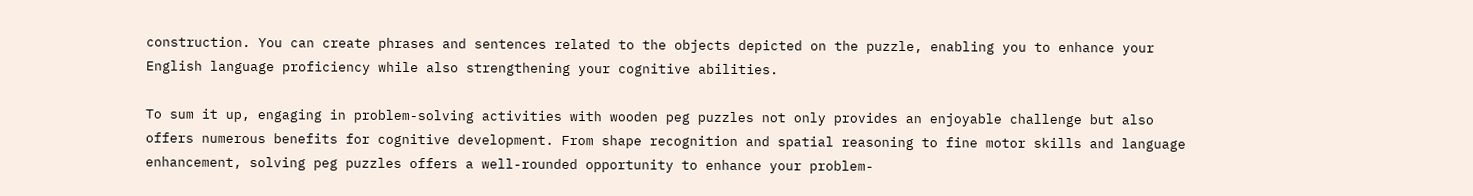construction. You can create phrases and sentences related to the objects depicted on the puzzle, enabling you to enhance your English language proficiency while also strengthening your cognitive abilities.

To sum it up, engaging in problem-solving activities with wooden peg puzzles not only provides an enjoyable challenge but also offers numerous benefits for cognitive development. From shape recognition and spatial reasoning to fine motor skills and language enhancement, solving peg puzzles offers a well-rounded opportunity to enhance your problem-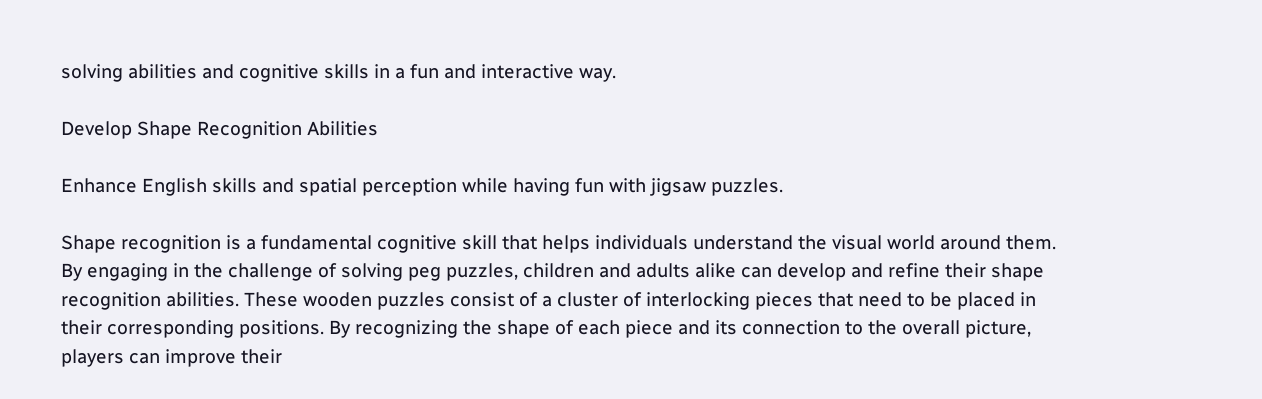solving abilities and cognitive skills in a fun and interactive way.

Develop Shape Recognition Abilities

Enhance English skills and spatial perception while having fun with jigsaw puzzles.

Shape recognition is a fundamental cognitive skill that helps individuals understand the visual world around them. By engaging in the challenge of solving peg puzzles, children and adults alike can develop and refine their shape recognition abilities. These wooden puzzles consist of a cluster of interlocking pieces that need to be placed in their corresponding positions. By recognizing the shape of each piece and its connection to the overall picture, players can improve their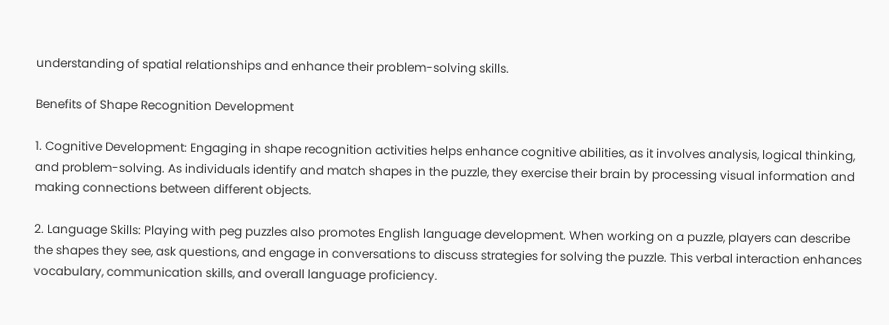understanding of spatial relationships and enhance their problem-solving skills.

Benefits of Shape Recognition Development

1. Cognitive Development: Engaging in shape recognition activities helps enhance cognitive abilities, as it involves analysis, logical thinking, and problem-solving. As individuals identify and match shapes in the puzzle, they exercise their brain by processing visual information and making connections between different objects.

2. Language Skills: Playing with peg puzzles also promotes English language development. When working on a puzzle, players can describe the shapes they see, ask questions, and engage in conversations to discuss strategies for solving the puzzle. This verbal interaction enhances vocabulary, communication skills, and overall language proficiency.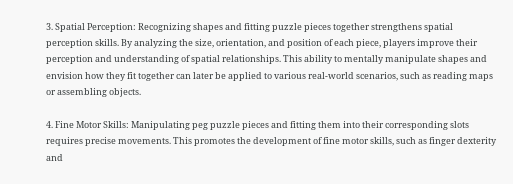3. Spatial Perception: Recognizing shapes and fitting puzzle pieces together strengthens spatial perception skills. By analyzing the size, orientation, and position of each piece, players improve their perception and understanding of spatial relationships. This ability to mentally manipulate shapes and envision how they fit together can later be applied to various real-world scenarios, such as reading maps or assembling objects.

4. Fine Motor Skills: Manipulating peg puzzle pieces and fitting them into their corresponding slots requires precise movements. This promotes the development of fine motor skills, such as finger dexterity and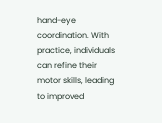hand-eye coordination. With practice, individuals can refine their motor skills, leading to improved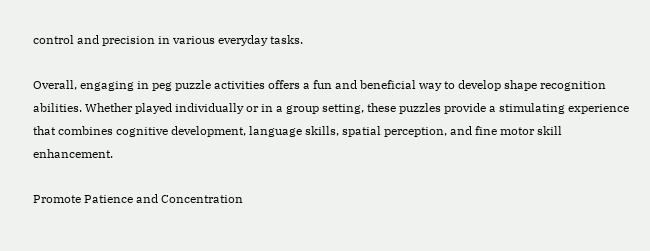control and precision in various everyday tasks.

Overall, engaging in peg puzzle activities offers a fun and beneficial way to develop shape recognition abilities. Whether played individually or in a group setting, these puzzles provide a stimulating experience that combines cognitive development, language skills, spatial perception, and fine motor skill enhancement.

Promote Patience and Concentration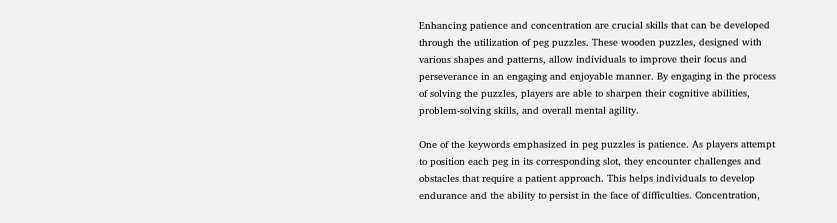Enhancing patience and concentration are crucial skills that can be developed through the utilization of peg puzzles. These wooden puzzles, designed with various shapes and patterns, allow individuals to improve their focus and perseverance in an engaging and enjoyable manner. By engaging in the process of solving the puzzles, players are able to sharpen their cognitive abilities, problem-solving skills, and overall mental agility.

One of the keywords emphasized in peg puzzles is patience. As players attempt to position each peg in its corresponding slot, they encounter challenges and obstacles that require a patient approach. This helps individuals to develop endurance and the ability to persist in the face of difficulties. Concentration,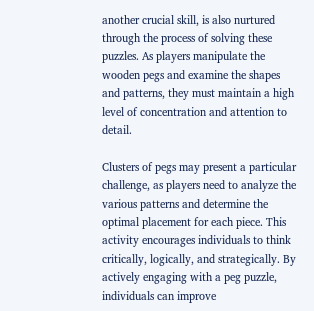another crucial skill, is also nurtured through the process of solving these puzzles. As players manipulate the wooden pegs and examine the shapes and patterns, they must maintain a high level of concentration and attention to detail.

Clusters of pegs may present a particular challenge, as players need to analyze the various patterns and determine the optimal placement for each piece. This activity encourages individuals to think critically, logically, and strategically. By actively engaging with a peg puzzle, individuals can improve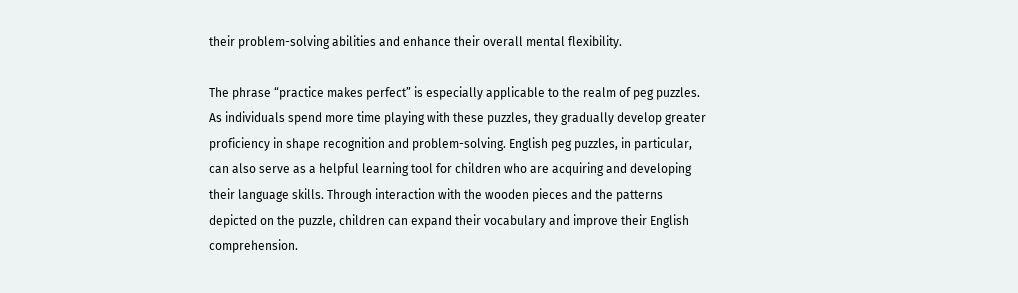their problem-solving abilities and enhance their overall mental flexibility.

The phrase “practice makes perfect” is especially applicable to the realm of peg puzzles. As individuals spend more time playing with these puzzles, they gradually develop greater proficiency in shape recognition and problem-solving. English peg puzzles, in particular, can also serve as a helpful learning tool for children who are acquiring and developing their language skills. Through interaction with the wooden pieces and the patterns depicted on the puzzle, children can expand their vocabulary and improve their English comprehension.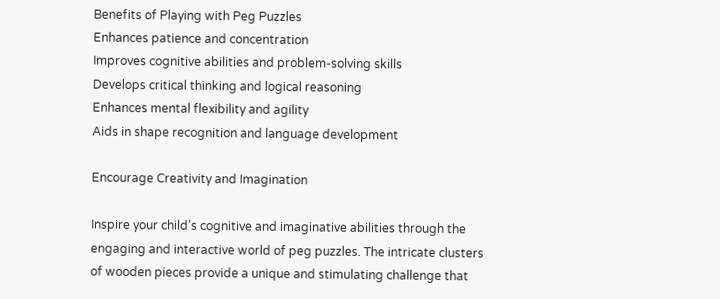Benefits of Playing with Peg Puzzles
Enhances patience and concentration
Improves cognitive abilities and problem-solving skills
Develops critical thinking and logical reasoning
Enhances mental flexibility and agility
Aids in shape recognition and language development

Encourage Creativity and Imagination

Inspire your child’s cognitive and imaginative abilities through the engaging and interactive world of peg puzzles. The intricate clusters of wooden pieces provide a unique and stimulating challenge that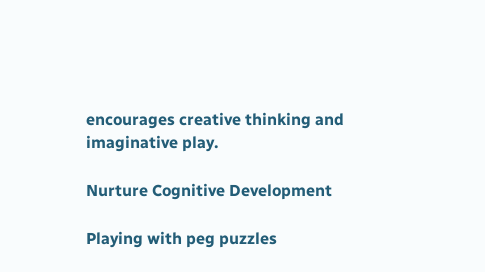encourages creative thinking and imaginative play.

Nurture Cognitive Development

Playing with peg puzzles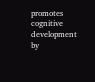promotes cognitive development by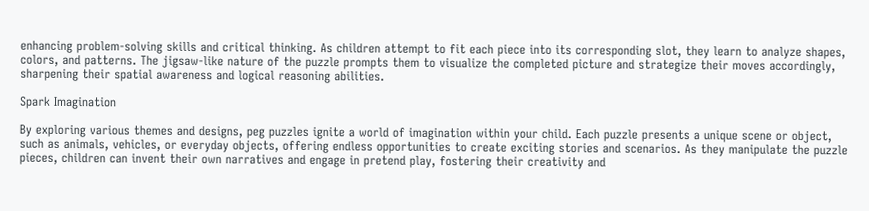enhancing problem-solving skills and critical thinking. As children attempt to fit each piece into its corresponding slot, they learn to analyze shapes, colors, and patterns. The jigsaw-like nature of the puzzle prompts them to visualize the completed picture and strategize their moves accordingly, sharpening their spatial awareness and logical reasoning abilities.

Spark Imagination

By exploring various themes and designs, peg puzzles ignite a world of imagination within your child. Each puzzle presents a unique scene or object, such as animals, vehicles, or everyday objects, offering endless opportunities to create exciting stories and scenarios. As they manipulate the puzzle pieces, children can invent their own narratives and engage in pretend play, fostering their creativity and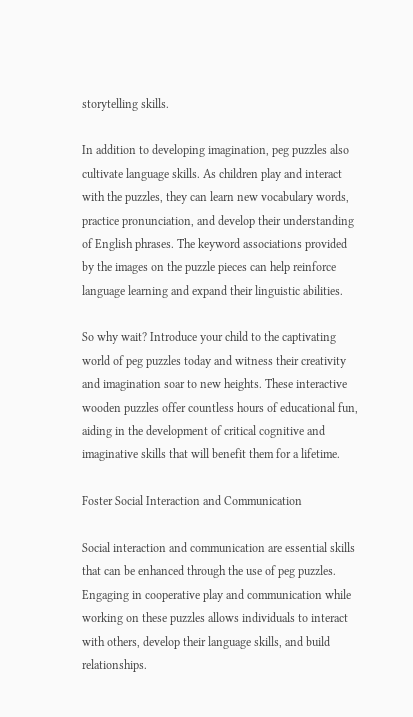storytelling skills.

In addition to developing imagination, peg puzzles also cultivate language skills. As children play and interact with the puzzles, they can learn new vocabulary words, practice pronunciation, and develop their understanding of English phrases. The keyword associations provided by the images on the puzzle pieces can help reinforce language learning and expand their linguistic abilities.

So why wait? Introduce your child to the captivating world of peg puzzles today and witness their creativity and imagination soar to new heights. These interactive wooden puzzles offer countless hours of educational fun, aiding in the development of critical cognitive and imaginative skills that will benefit them for a lifetime.

Foster Social Interaction and Communication

Social interaction and communication are essential skills that can be enhanced through the use of peg puzzles. Engaging in cooperative play and communication while working on these puzzles allows individuals to interact with others, develop their language skills, and build relationships.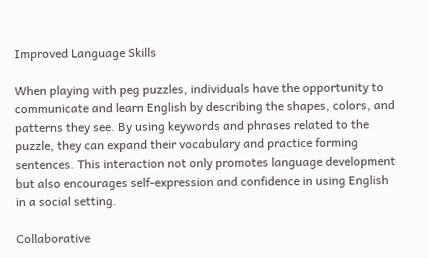Improved Language Skills

When playing with peg puzzles, individuals have the opportunity to communicate and learn English by describing the shapes, colors, and patterns they see. By using keywords and phrases related to the puzzle, they can expand their vocabulary and practice forming sentences. This interaction not only promotes language development but also encourages self-expression and confidence in using English in a social setting.

Collaborative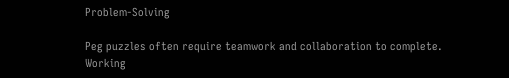Problem-Solving

Peg puzzles often require teamwork and collaboration to complete. Working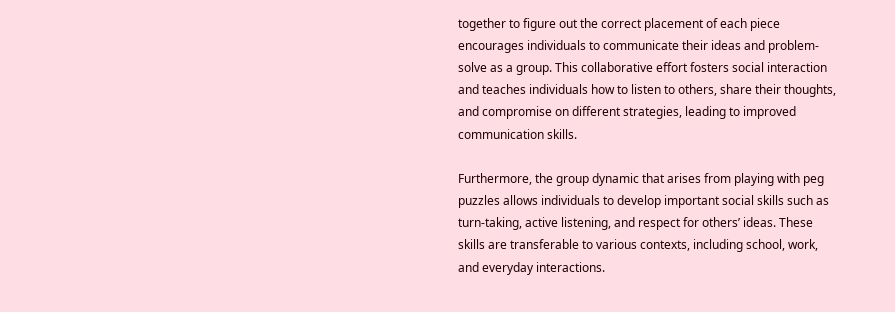together to figure out the correct placement of each piece encourages individuals to communicate their ideas and problem-solve as a group. This collaborative effort fosters social interaction and teaches individuals how to listen to others, share their thoughts, and compromise on different strategies, leading to improved communication skills.

Furthermore, the group dynamic that arises from playing with peg puzzles allows individuals to develop important social skills such as turn-taking, active listening, and respect for others’ ideas. These skills are transferable to various contexts, including school, work, and everyday interactions.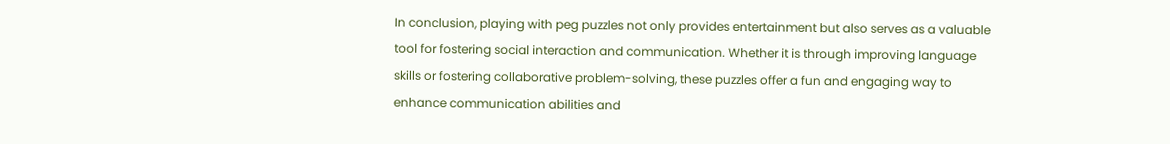In conclusion, playing with peg puzzles not only provides entertainment but also serves as a valuable tool for fostering social interaction and communication. Whether it is through improving language skills or fostering collaborative problem-solving, these puzzles offer a fun and engaging way to enhance communication abilities and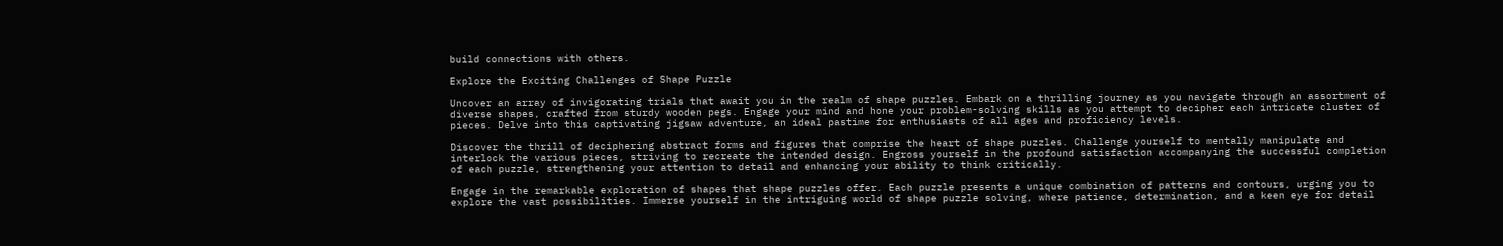build connections with others.

Explore the Exciting Challenges of Shape Puzzle

Uncover an array of invigorating trials that await you in the realm of shape puzzles. Embark on a thrilling journey as you navigate through an assortment of diverse shapes, crafted from sturdy wooden pegs. Engage your mind and hone your problem-solving skills as you attempt to decipher each intricate cluster of pieces. Delve into this captivating jigsaw adventure, an ideal pastime for enthusiasts of all ages and proficiency levels.

Discover the thrill of deciphering abstract forms and figures that comprise the heart of shape puzzles. Challenge yourself to mentally manipulate and interlock the various pieces, striving to recreate the intended design. Engross yourself in the profound satisfaction accompanying the successful completion of each puzzle, strengthening your attention to detail and enhancing your ability to think critically.

Engage in the remarkable exploration of shapes that shape puzzles offer. Each puzzle presents a unique combination of patterns and contours, urging you to explore the vast possibilities. Immerse yourself in the intriguing world of shape puzzle solving, where patience, determination, and a keen eye for detail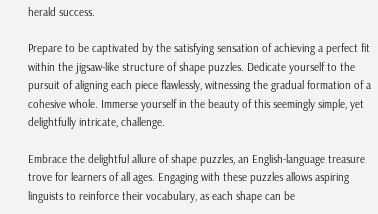herald success.

Prepare to be captivated by the satisfying sensation of achieving a perfect fit within the jigsaw-like structure of shape puzzles. Dedicate yourself to the pursuit of aligning each piece flawlessly, witnessing the gradual formation of a cohesive whole. Immerse yourself in the beauty of this seemingly simple, yet delightfully intricate, challenge.

Embrace the delightful allure of shape puzzles, an English-language treasure trove for learners of all ages. Engaging with these puzzles allows aspiring linguists to reinforce their vocabulary, as each shape can be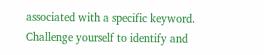associated with a specific keyword. Challenge yourself to identify and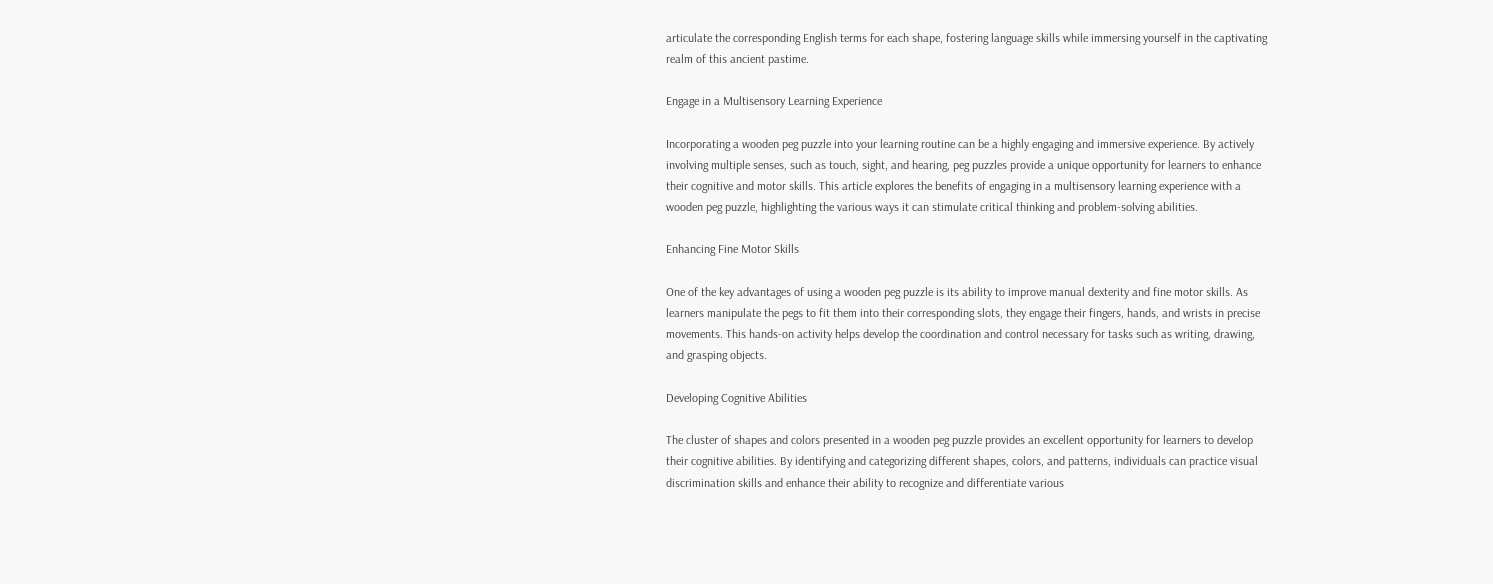articulate the corresponding English terms for each shape, fostering language skills while immersing yourself in the captivating realm of this ancient pastime.

Engage in a Multisensory Learning Experience

Incorporating a wooden peg puzzle into your learning routine can be a highly engaging and immersive experience. By actively involving multiple senses, such as touch, sight, and hearing, peg puzzles provide a unique opportunity for learners to enhance their cognitive and motor skills. This article explores the benefits of engaging in a multisensory learning experience with a wooden peg puzzle, highlighting the various ways it can stimulate critical thinking and problem-solving abilities.

Enhancing Fine Motor Skills

One of the key advantages of using a wooden peg puzzle is its ability to improve manual dexterity and fine motor skills. As learners manipulate the pegs to fit them into their corresponding slots, they engage their fingers, hands, and wrists in precise movements. This hands-on activity helps develop the coordination and control necessary for tasks such as writing, drawing, and grasping objects.

Developing Cognitive Abilities

The cluster of shapes and colors presented in a wooden peg puzzle provides an excellent opportunity for learners to develop their cognitive abilities. By identifying and categorizing different shapes, colors, and patterns, individuals can practice visual discrimination skills and enhance their ability to recognize and differentiate various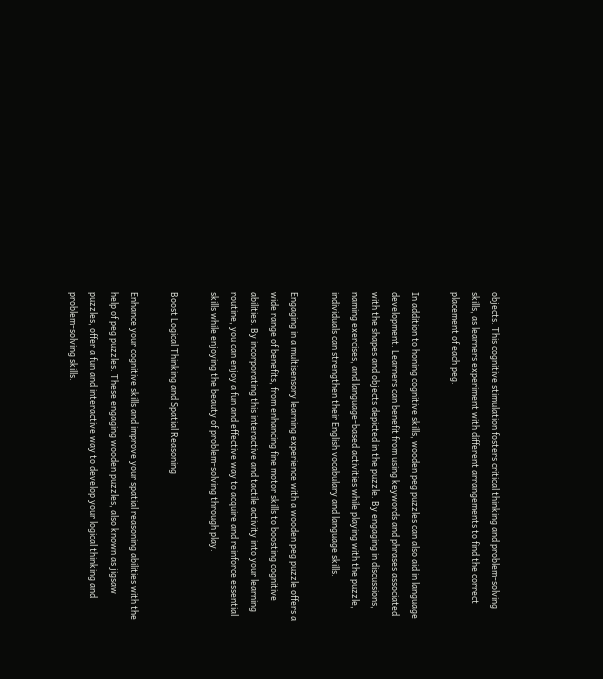objects. This cognitive stimulation fosters critical thinking and problem-solving skills, as learners experiment with different arrangements to find the correct placement of each peg.

In addition to honing cognitive skills, wooden peg puzzles can also aid in language development. Learners can benefit from using keywords and phrases associated with the shapes and objects depicted in the puzzle. By engaging in discussions, naming exercises, and language-based activities while playing with the puzzle, individuals can strengthen their English vocabulary and language skills.

Engaging in a multisensory learning experience with a wooden peg puzzle offers a wide range of benefits, from enhancing fine motor skills to boosting cognitive abilities. By incorporating this interactive and tactile activity into your learning routine, you can enjoy a fun and effective way to acquire and reinforce essential skills while enjoying the beauty of problem-solving through play.

Boost Logical Thinking and Spatial Reasoning

Enhance your cognitive skills and improve your spatial reasoning abilities with the help of peg puzzles. These engaging wooden puzzles, also known as jigsaw puzzles, offer a fun and interactive way to develop your logical thinking and problem-solving skills.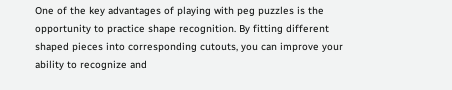One of the key advantages of playing with peg puzzles is the opportunity to practice shape recognition. By fitting different shaped pieces into corresponding cutouts, you can improve your ability to recognize and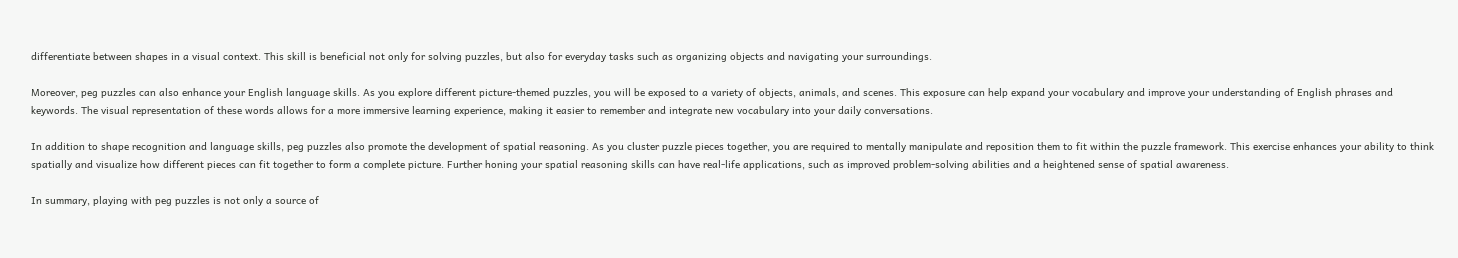differentiate between shapes in a visual context. This skill is beneficial not only for solving puzzles, but also for everyday tasks such as organizing objects and navigating your surroundings.

Moreover, peg puzzles can also enhance your English language skills. As you explore different picture-themed puzzles, you will be exposed to a variety of objects, animals, and scenes. This exposure can help expand your vocabulary and improve your understanding of English phrases and keywords. The visual representation of these words allows for a more immersive learning experience, making it easier to remember and integrate new vocabulary into your daily conversations.

In addition to shape recognition and language skills, peg puzzles also promote the development of spatial reasoning. As you cluster puzzle pieces together, you are required to mentally manipulate and reposition them to fit within the puzzle framework. This exercise enhances your ability to think spatially and visualize how different pieces can fit together to form a complete picture. Further honing your spatial reasoning skills can have real-life applications, such as improved problem-solving abilities and a heightened sense of spatial awareness.

In summary, playing with peg puzzles is not only a source of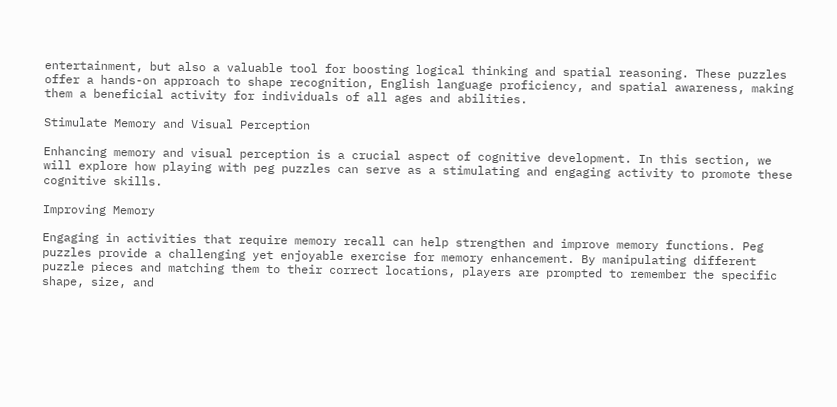entertainment, but also a valuable tool for boosting logical thinking and spatial reasoning. These puzzles offer a hands-on approach to shape recognition, English language proficiency, and spatial awareness, making them a beneficial activity for individuals of all ages and abilities.

Stimulate Memory and Visual Perception

Enhancing memory and visual perception is a crucial aspect of cognitive development. In this section, we will explore how playing with peg puzzles can serve as a stimulating and engaging activity to promote these cognitive skills.

Improving Memory

Engaging in activities that require memory recall can help strengthen and improve memory functions. Peg puzzles provide a challenging yet enjoyable exercise for memory enhancement. By manipulating different puzzle pieces and matching them to their correct locations, players are prompted to remember the specific shape, size, and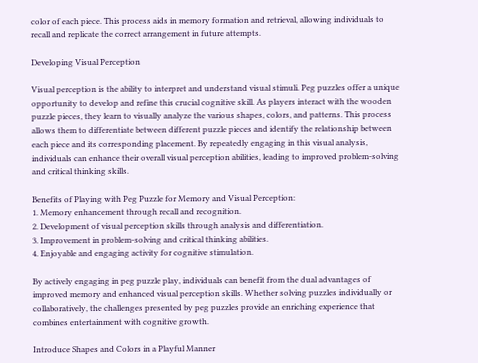color of each piece. This process aids in memory formation and retrieval, allowing individuals to recall and replicate the correct arrangement in future attempts.

Developing Visual Perception

Visual perception is the ability to interpret and understand visual stimuli. Peg puzzles offer a unique opportunity to develop and refine this crucial cognitive skill. As players interact with the wooden puzzle pieces, they learn to visually analyze the various shapes, colors, and patterns. This process allows them to differentiate between different puzzle pieces and identify the relationship between each piece and its corresponding placement. By repeatedly engaging in this visual analysis, individuals can enhance their overall visual perception abilities, leading to improved problem-solving and critical thinking skills.

Benefits of Playing with Peg Puzzle for Memory and Visual Perception:
1. Memory enhancement through recall and recognition.
2. Development of visual perception skills through analysis and differentiation.
3. Improvement in problem-solving and critical thinking abilities.
4. Enjoyable and engaging activity for cognitive stimulation.

By actively engaging in peg puzzle play, individuals can benefit from the dual advantages of improved memory and enhanced visual perception skills. Whether solving puzzles individually or collaboratively, the challenges presented by peg puzzles provide an enriching experience that combines entertainment with cognitive growth.

Introduce Shapes and Colors in a Playful Manner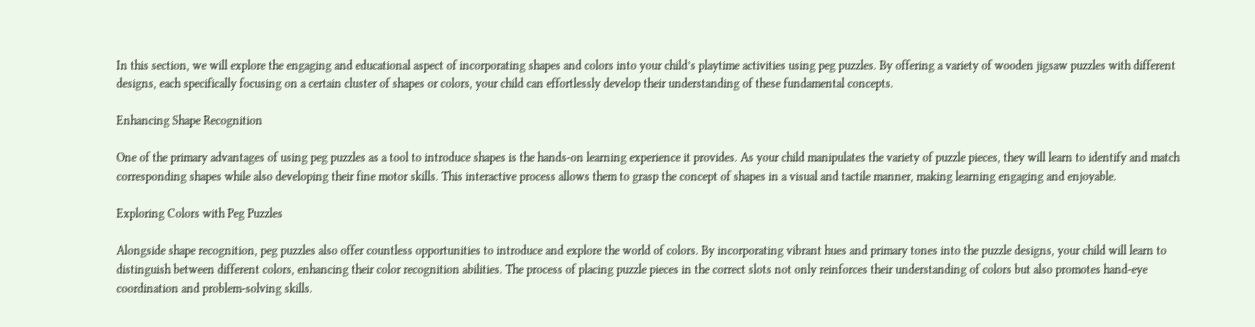In this section, we will explore the engaging and educational aspect of incorporating shapes and colors into your child’s playtime activities using peg puzzles. By offering a variety of wooden jigsaw puzzles with different designs, each specifically focusing on a certain cluster of shapes or colors, your child can effortlessly develop their understanding of these fundamental concepts.

Enhancing Shape Recognition

One of the primary advantages of using peg puzzles as a tool to introduce shapes is the hands-on learning experience it provides. As your child manipulates the variety of puzzle pieces, they will learn to identify and match corresponding shapes while also developing their fine motor skills. This interactive process allows them to grasp the concept of shapes in a visual and tactile manner, making learning engaging and enjoyable.

Exploring Colors with Peg Puzzles

Alongside shape recognition, peg puzzles also offer countless opportunities to introduce and explore the world of colors. By incorporating vibrant hues and primary tones into the puzzle designs, your child will learn to distinguish between different colors, enhancing their color recognition abilities. The process of placing puzzle pieces in the correct slots not only reinforces their understanding of colors but also promotes hand-eye coordination and problem-solving skills.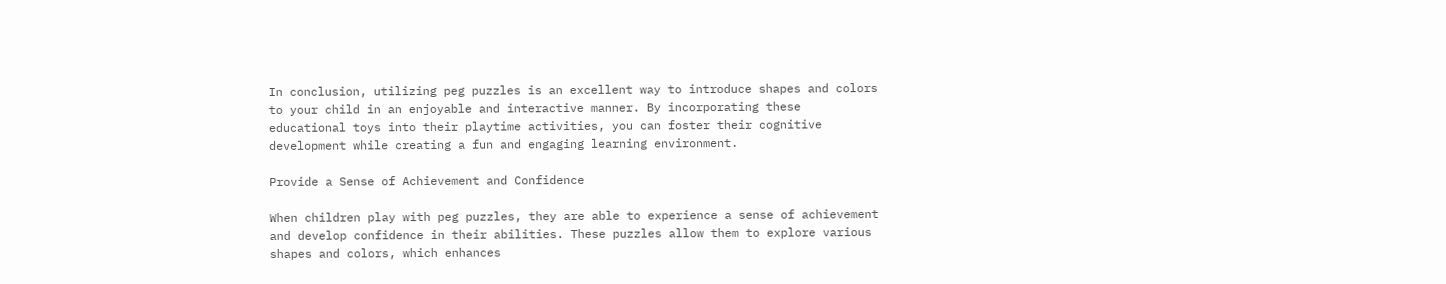In conclusion, utilizing peg puzzles is an excellent way to introduce shapes and colors to your child in an enjoyable and interactive manner. By incorporating these educational toys into their playtime activities, you can foster their cognitive development while creating a fun and engaging learning environment.

Provide a Sense of Achievement and Confidence

When children play with peg puzzles, they are able to experience a sense of achievement and develop confidence in their abilities. These puzzles allow them to explore various shapes and colors, which enhances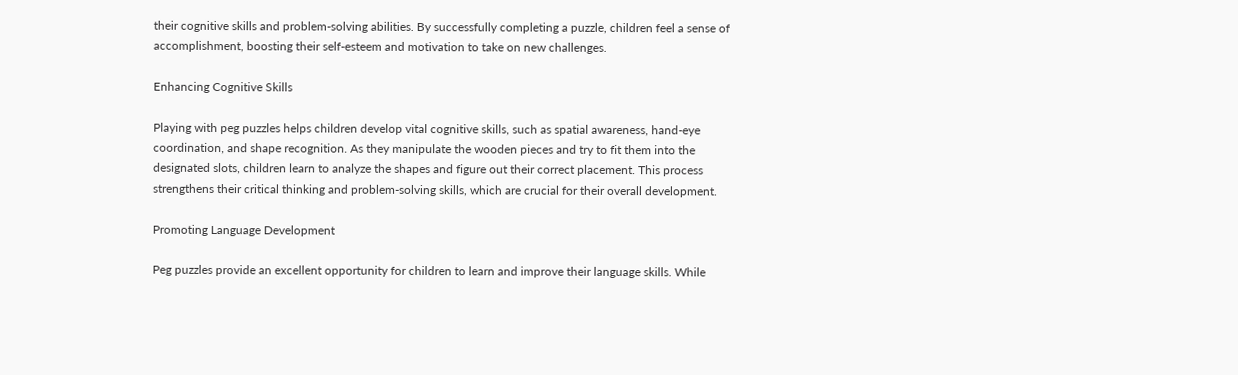their cognitive skills and problem-solving abilities. By successfully completing a puzzle, children feel a sense of accomplishment, boosting their self-esteem and motivation to take on new challenges.

Enhancing Cognitive Skills

Playing with peg puzzles helps children develop vital cognitive skills, such as spatial awareness, hand-eye coordination, and shape recognition. As they manipulate the wooden pieces and try to fit them into the designated slots, children learn to analyze the shapes and figure out their correct placement. This process strengthens their critical thinking and problem-solving skills, which are crucial for their overall development.

Promoting Language Development

Peg puzzles provide an excellent opportunity for children to learn and improve their language skills. While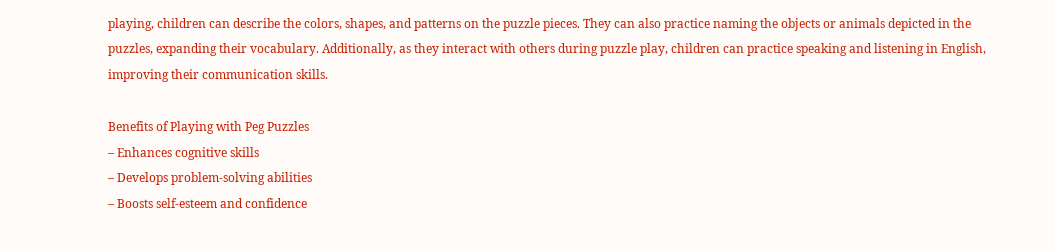playing, children can describe the colors, shapes, and patterns on the puzzle pieces. They can also practice naming the objects or animals depicted in the puzzles, expanding their vocabulary. Additionally, as they interact with others during puzzle play, children can practice speaking and listening in English, improving their communication skills.

Benefits of Playing with Peg Puzzles
– Enhances cognitive skills
– Develops problem-solving abilities
– Boosts self-esteem and confidence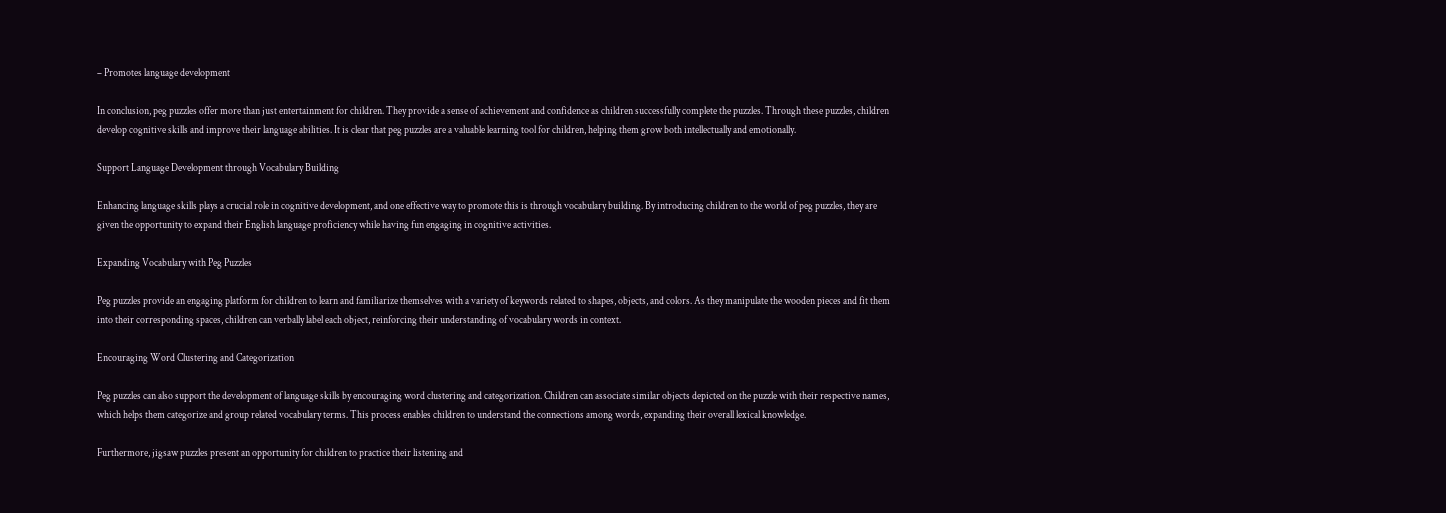– Promotes language development

In conclusion, peg puzzles offer more than just entertainment for children. They provide a sense of achievement and confidence as children successfully complete the puzzles. Through these puzzles, children develop cognitive skills and improve their language abilities. It is clear that peg puzzles are a valuable learning tool for children, helping them grow both intellectually and emotionally.

Support Language Development through Vocabulary Building

Enhancing language skills plays a crucial role in cognitive development, and one effective way to promote this is through vocabulary building. By introducing children to the world of peg puzzles, they are given the opportunity to expand their English language proficiency while having fun engaging in cognitive activities.

Expanding Vocabulary with Peg Puzzles

Peg puzzles provide an engaging platform for children to learn and familiarize themselves with a variety of keywords related to shapes, objects, and colors. As they manipulate the wooden pieces and fit them into their corresponding spaces, children can verbally label each object, reinforcing their understanding of vocabulary words in context.

Encouraging Word Clustering and Categorization

Peg puzzles can also support the development of language skills by encouraging word clustering and categorization. Children can associate similar objects depicted on the puzzle with their respective names, which helps them categorize and group related vocabulary terms. This process enables children to understand the connections among words, expanding their overall lexical knowledge.

Furthermore, jigsaw puzzles present an opportunity for children to practice their listening and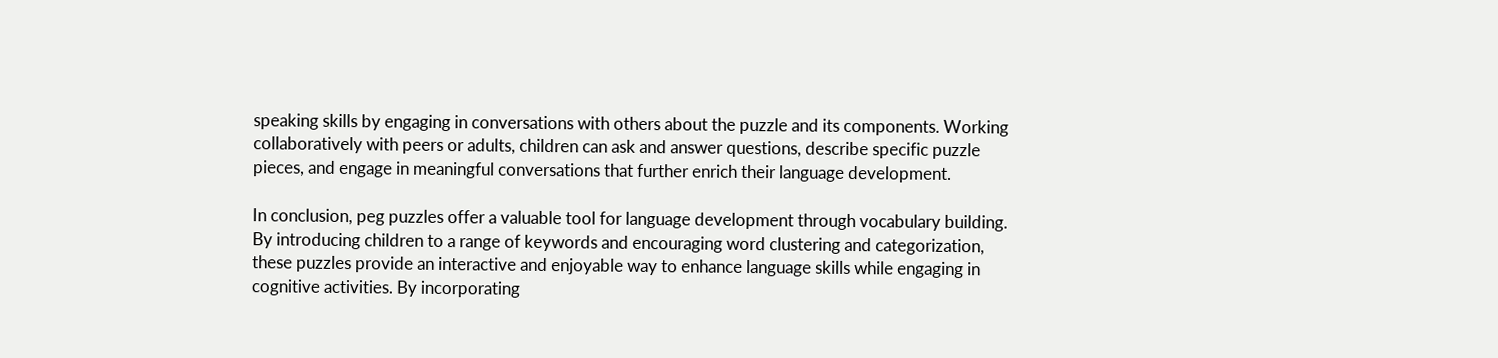speaking skills by engaging in conversations with others about the puzzle and its components. Working collaboratively with peers or adults, children can ask and answer questions, describe specific puzzle pieces, and engage in meaningful conversations that further enrich their language development.

In conclusion, peg puzzles offer a valuable tool for language development through vocabulary building. By introducing children to a range of keywords and encouraging word clustering and categorization, these puzzles provide an interactive and enjoyable way to enhance language skills while engaging in cognitive activities. By incorporating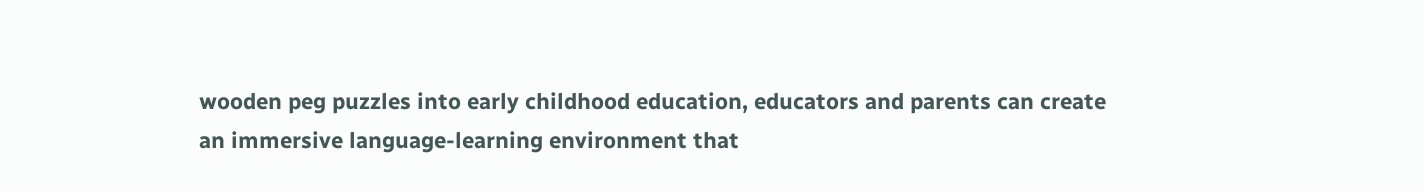wooden peg puzzles into early childhood education, educators and parents can create an immersive language-learning environment that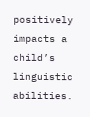positively impacts a child’s linguistic abilities.